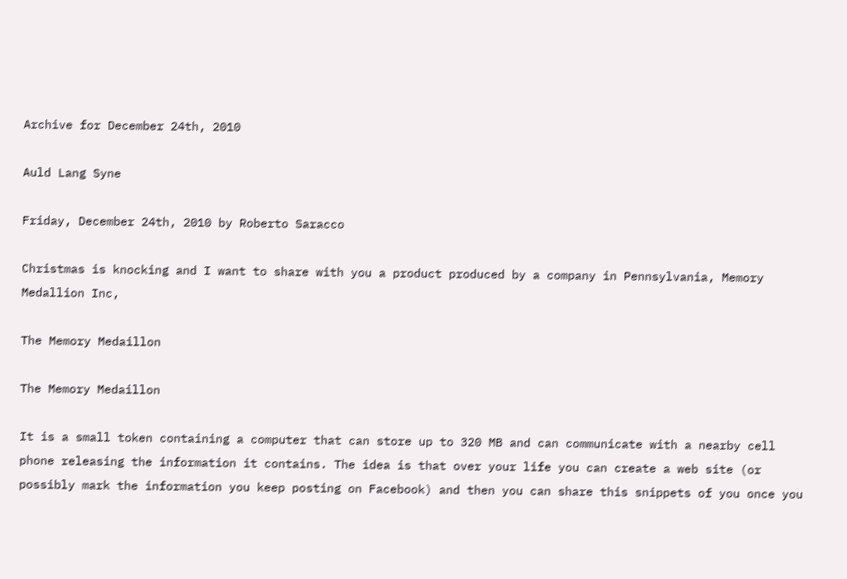Archive for December 24th, 2010

Auld Lang Syne

Friday, December 24th, 2010 by Roberto Saracco

Christmas is knocking and I want to share with you a product produced by a company in Pennsylvania, Memory Medallion Inc,

The Memory Medaillon

The Memory Medaillon

It is a small token containing a computer that can store up to 320 MB and can communicate with a nearby cell phone releasing the information it contains. The idea is that over your life you can create a web site (or possibly mark the information you keep posting on Facebook) and then you can share this snippets of you once you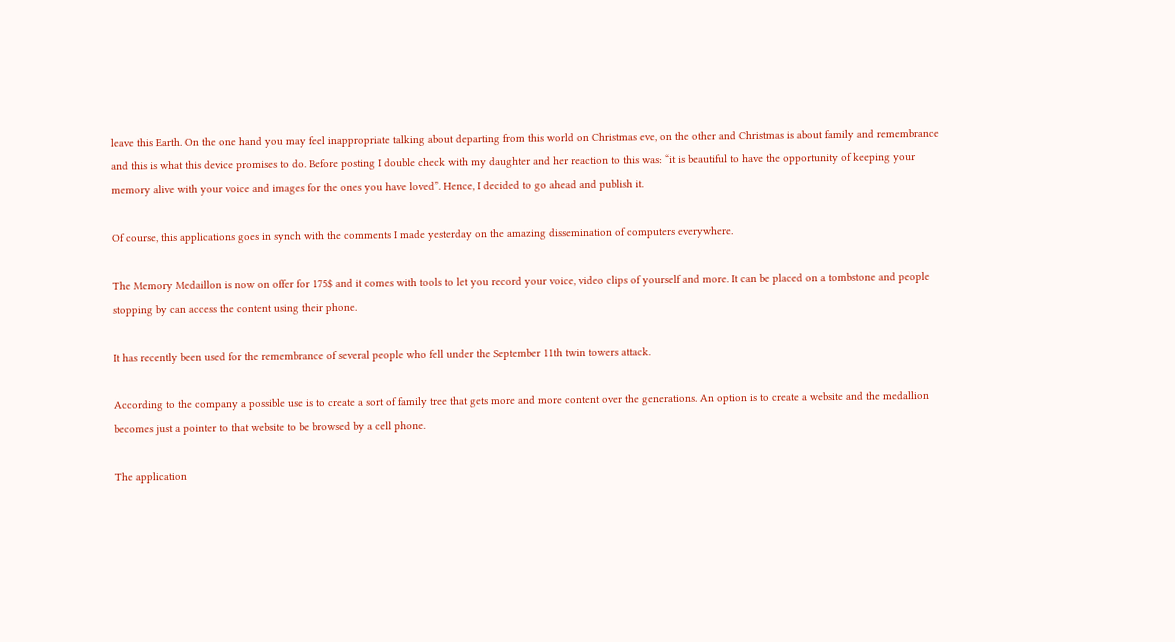leave this Earth. On the one hand you may feel inappropriate talking about departing from this world on Christmas eve, on the other and Christmas is about family and remembrance and this is what this device promises to do. Before posting I double check with my daughter and her reaction to this was: “it is beautiful to have the opportunity of keeping your memory alive with your voice and images for the ones you have loved”. Hence, I decided to go ahead and publish it.

Of course, this applications goes in synch with the comments I made yesterday on the amazing dissemination of computers everywhere.

The Memory Medaillon is now on offer for 175$ and it comes with tools to let you record your voice, video clips of yourself and more. It can be placed on a tombstone and people stopping by can access the content using their phone.

It has recently been used for the remembrance of several people who fell under the September 11th twin towers attack.

According to the company a possible use is to create a sort of family tree that gets more and more content over the generations. An option is to create a website and the medallion becomes just a pointer to that website to be browsed by a cell phone.

The application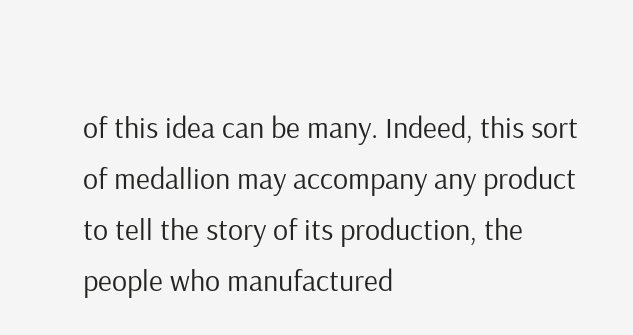of this idea can be many. Indeed, this sort of medallion may accompany any product to tell the story of its production, the people who manufactured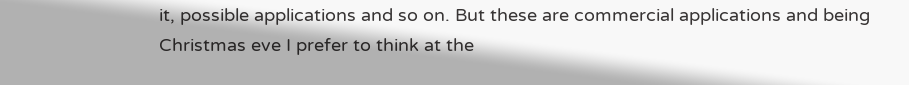it, possible applications and so on. But these are commercial applications and being Christmas eve I prefer to think at the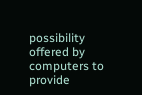possibility offered by computers to provide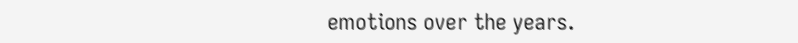emotions over the years.